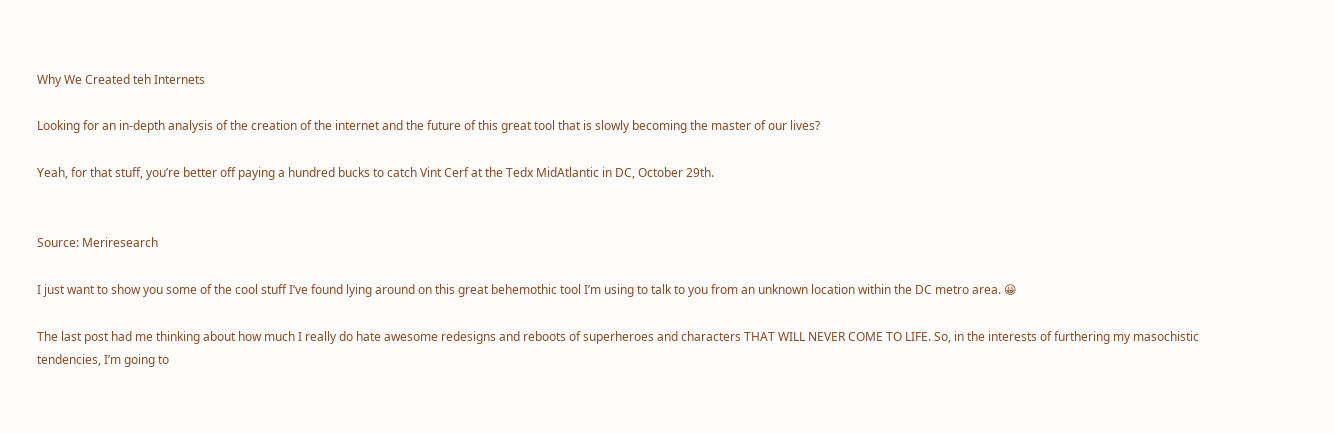Why We Created teh Internets

Looking for an in-depth analysis of the creation of the internet and the future of this great tool that is slowly becoming the master of our lives?

Yeah, for that stuff, you’re better off paying a hundred bucks to catch Vint Cerf at the Tedx MidAtlantic in DC, October 29th.


Source: Meriresearch

I just want to show you some of the cool stuff I’ve found lying around on this great behemothic tool I’m using to talk to you from an unknown location within the DC metro area. 😀

The last post had me thinking about how much I really do hate awesome redesigns and reboots of superheroes and characters THAT WILL NEVER COME TO LIFE. So, in the interests of furthering my masochistic tendencies, I’m going to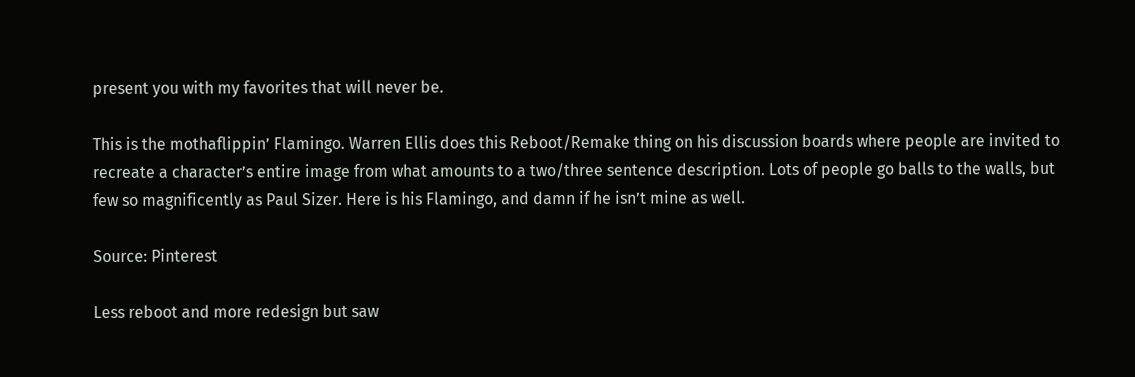present you with my favorites that will never be.

This is the mothaflippin’ Flamingo. Warren Ellis does this Reboot/Remake thing on his discussion boards where people are invited to recreate a character’s entire image from what amounts to a two/three sentence description. Lots of people go balls to the walls, but few so magnificently as Paul Sizer. Here is his Flamingo, and damn if he isn’t mine as well.

Source: Pinterest

Less reboot and more redesign but saw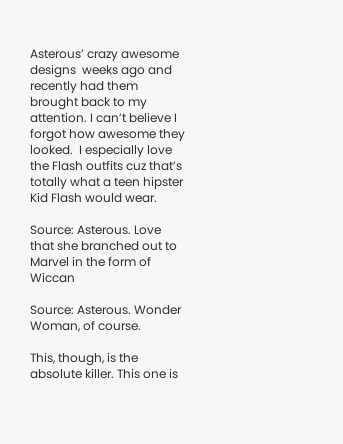Asterous’ crazy awesome designs  weeks ago and  recently had them brought back to my attention. I can’t believe I forgot how awesome they looked.  I especially love the Flash outfits cuz that’s totally what a teen hipster Kid Flash would wear.

Source: Asterous. Love that she branched out to Marvel in the form of Wiccan

Source: Asterous. Wonder Woman, of course.

This, though, is the absolute killer. This one is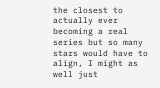the closest to actually ever becoming a real series but so many stars would have to align, I might as well just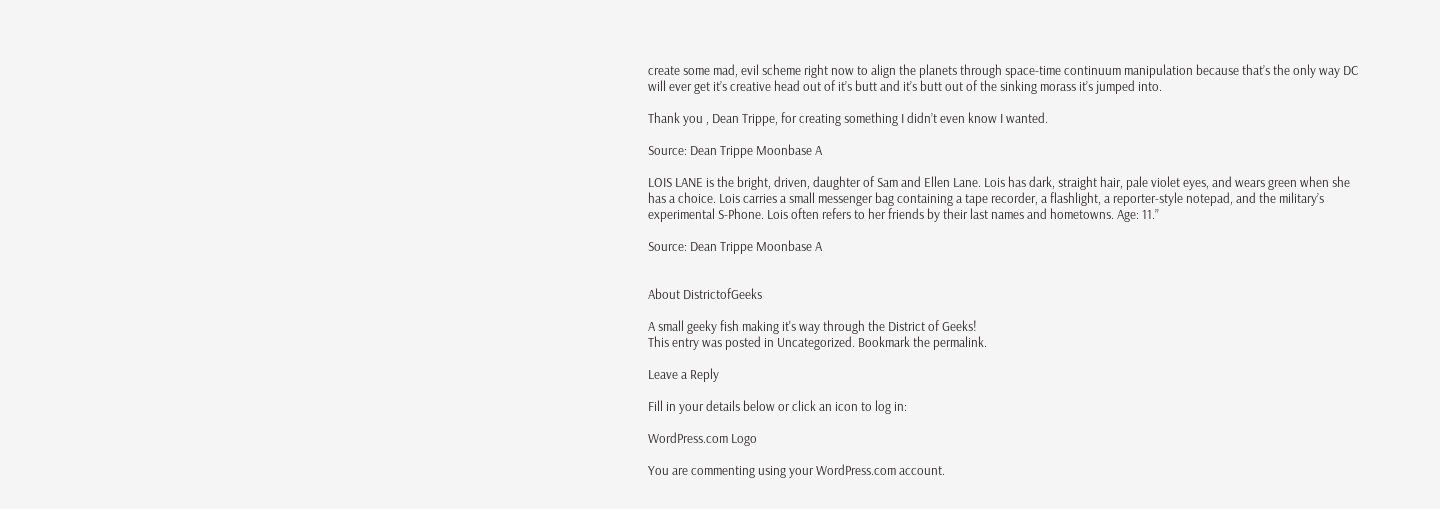create some mad, evil scheme right now to align the planets through space-time continuum manipulation because that’s the only way DC will ever get it’s creative head out of it’s butt and it’s butt out of the sinking morass it’s jumped into.

Thank you , Dean Trippe, for creating something I didn’t even know I wanted.

Source: Dean Trippe Moonbase A

LOIS LANE is the bright, driven, daughter of Sam and Ellen Lane. Lois has dark, straight hair, pale violet eyes, and wears green when she has a choice. Lois carries a small messenger bag containing a tape recorder, a flashlight, a reporter-style notepad, and the military’s experimental S-Phone. Lois often refers to her friends by their last names and hometowns. Age: 11.”

Source: Dean Trippe Moonbase A


About DistrictofGeeks

A small geeky fish making it's way through the District of Geeks!
This entry was posted in Uncategorized. Bookmark the permalink.

Leave a Reply

Fill in your details below or click an icon to log in:

WordPress.com Logo

You are commenting using your WordPress.com account.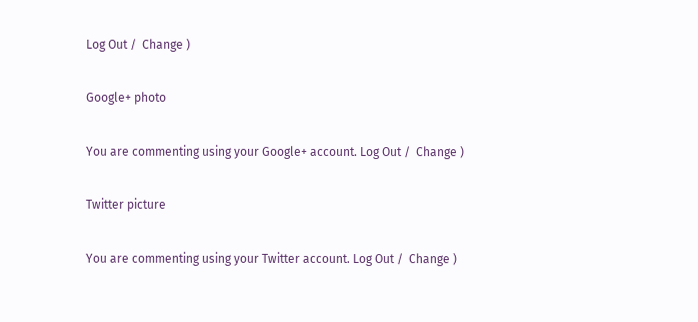Log Out /  Change )

Google+ photo

You are commenting using your Google+ account. Log Out /  Change )

Twitter picture

You are commenting using your Twitter account. Log Out /  Change )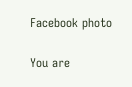Facebook photo

You are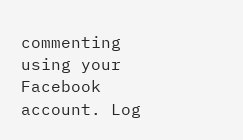commenting using your Facebook account. Log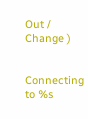Out /  Change )


Connecting to %s